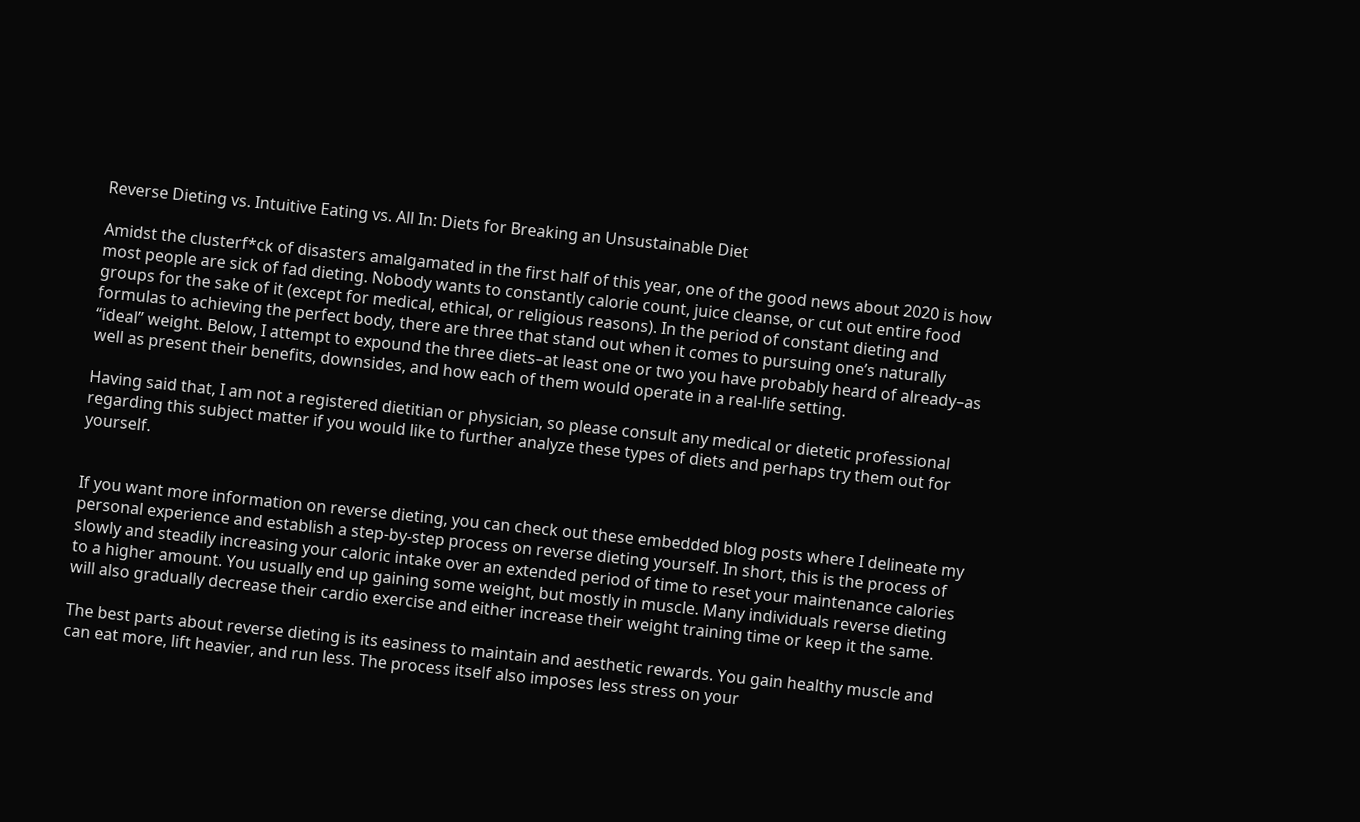Reverse Dieting vs. Intuitive Eating vs. All In: Diets for Breaking an Unsustainable Diet

Amidst the clusterf*ck of disasters amalgamated in the first half of this year, one of the good news about 2020 is how most people are sick of fad dieting. Nobody wants to constantly calorie count, juice cleanse, or cut out entire food groups for the sake of it (except for medical, ethical, or religious reasons). In the period of constant dieting and formulas to achieving the perfect body, there are three that stand out when it comes to pursuing one’s naturally “ideal” weight. Below, I attempt to expound the three diets–at least one or two you have probably heard of already–as well as present their benefits, downsides, and how each of them would operate in a real-life setting.

Having said that, I am not a registered dietitian or physician, so please consult any medical or dietetic professional regarding this subject matter if you would like to further analyze these types of diets and perhaps try them out for yourself.


If you want more information on reverse dieting, you can check out these embedded blog posts where I delineate my personal experience and establish a step-by-step process on reverse dieting yourself. In short, this is the process of slowly and steadily increasing your caloric intake over an extended period of time to reset your maintenance calories to a higher amount. You usually end up gaining some weight, but mostly in muscle. Many individuals reverse dieting will also gradually decrease their cardio exercise and either increase their weight training time or keep it the same.

The best parts about reverse dieting is its easiness to maintain and aesthetic rewards. You gain healthy muscle and can eat more, lift heavier, and run less. The process itself also imposes less stress on your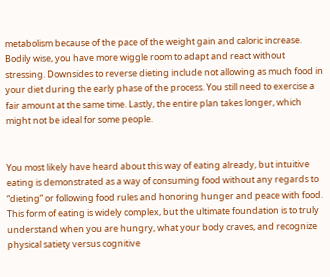metabolism because of the pace of the weight gain and caloric increase. Bodily wise, you have more wiggle room to adapt and react without stressing. Downsides to reverse dieting include not allowing as much food in your diet during the early phase of the process. You still need to exercise a fair amount at the same time. Lastly, the entire plan takes longer, which might not be ideal for some people.


You most likely have heard about this way of eating already, but intuitive eating is demonstrated as a way of consuming food without any regards to “dieting” or following food rules and honoring hunger and peace with food. This form of eating is widely complex, but the ultimate foundation is to truly understand when you are hungry, what your body craves, and recognize physical satiety versus cognitive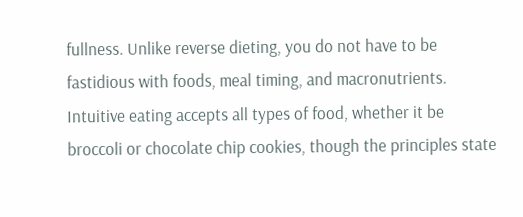fullness. Unlike reverse dieting, you do not have to be fastidious with foods, meal timing, and macronutrients. Intuitive eating accepts all types of food, whether it be broccoli or chocolate chip cookies, though the principles state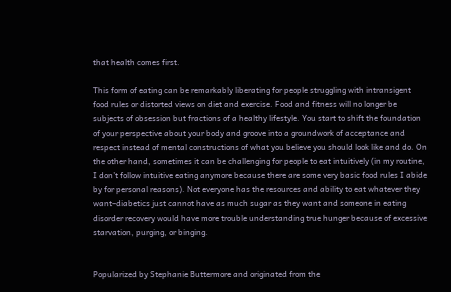that health comes first.

This form of eating can be remarkably liberating for people struggling with intransigent food rules or distorted views on diet and exercise. Food and fitness will no longer be subjects of obsession but fractions of a healthy lifestyle. You start to shift the foundation of your perspective about your body and groove into a groundwork of acceptance and respect instead of mental constructions of what you believe you should look like and do. On the other hand, sometimes it can be challenging for people to eat intuitively (in my routine, I don’t follow intuitive eating anymore because there are some very basic food rules I abide by for personal reasons). Not everyone has the resources and ability to eat whatever they want–diabetics just cannot have as much sugar as they want and someone in eating disorder recovery would have more trouble understanding true hunger because of excessive starvation, purging, or binging.


Popularized by Stephanie Buttermore and originated from the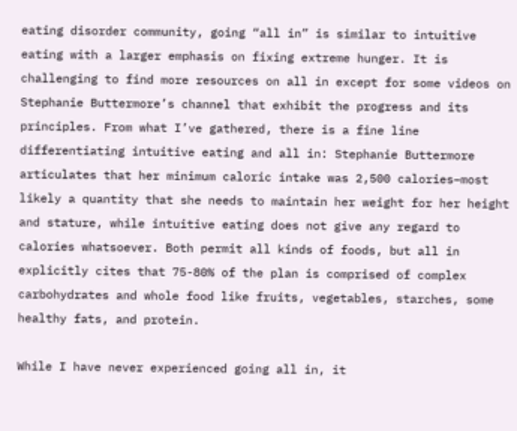eating disorder community, going “all in” is similar to intuitive eating with a larger emphasis on fixing extreme hunger. It is challenging to find more resources on all in except for some videos on Stephanie Buttermore’s channel that exhibit the progress and its principles. From what I’ve gathered, there is a fine line differentiating intuitive eating and all in: Stephanie Buttermore articulates that her minimum caloric intake was 2,500 calories–most likely a quantity that she needs to maintain her weight for her height and stature, while intuitive eating does not give any regard to calories whatsoever. Both permit all kinds of foods, but all in explicitly cites that 75-80% of the plan is comprised of complex carbohydrates and whole food like fruits, vegetables, starches, some healthy fats, and protein.

While I have never experienced going all in, it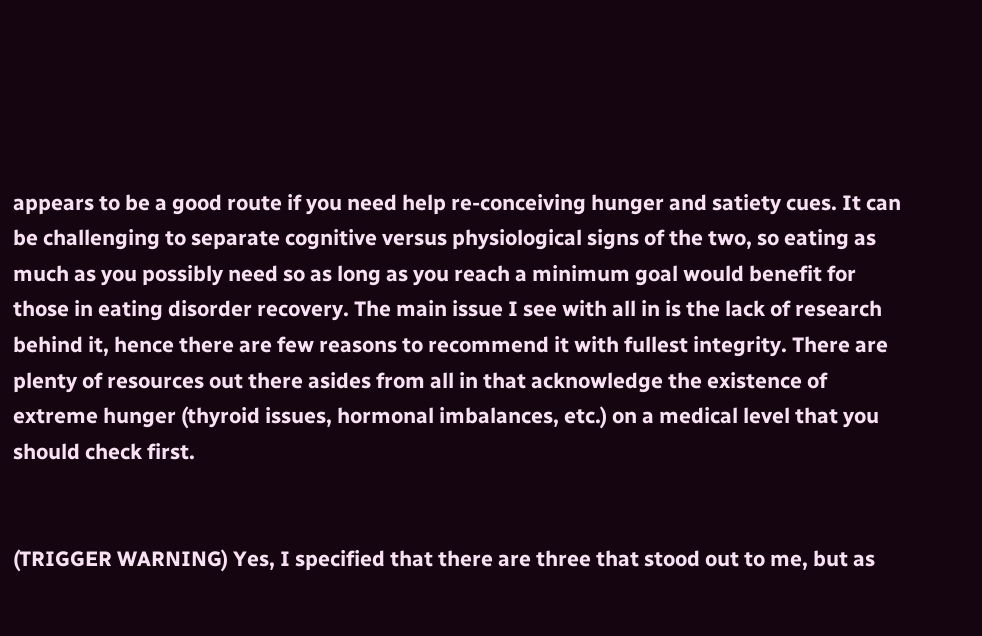appears to be a good route if you need help re-conceiving hunger and satiety cues. It can be challenging to separate cognitive versus physiological signs of the two, so eating as much as you possibly need so as long as you reach a minimum goal would benefit for those in eating disorder recovery. The main issue I see with all in is the lack of research behind it, hence there are few reasons to recommend it with fullest integrity. There are plenty of resources out there asides from all in that acknowledge the existence of extreme hunger (thyroid issues, hormonal imbalances, etc.) on a medical level that you should check first.


(TRIGGER WARNING) Yes, I specified that there are three that stood out to me, but as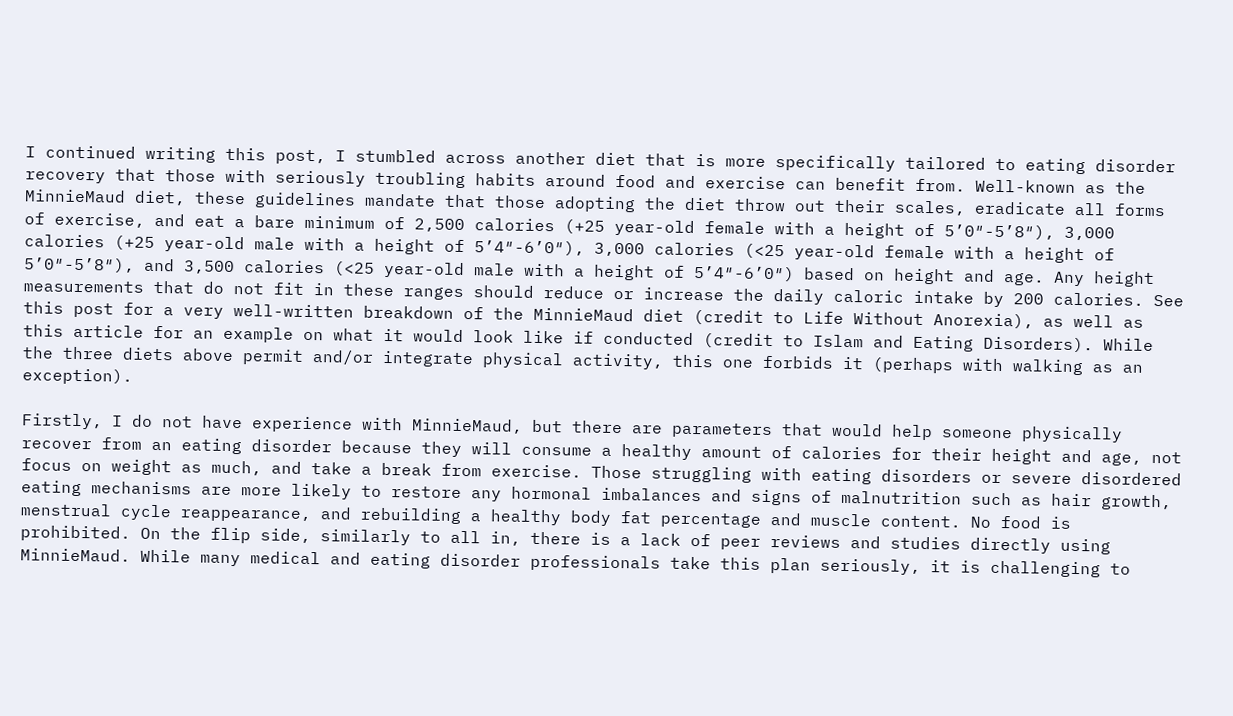I continued writing this post, I stumbled across another diet that is more specifically tailored to eating disorder recovery that those with seriously troubling habits around food and exercise can benefit from. Well-known as the MinnieMaud diet, these guidelines mandate that those adopting the diet throw out their scales, eradicate all forms of exercise, and eat a bare minimum of 2,500 calories (+25 year-old female with a height of 5’0″-5’8″), 3,000 calories (+25 year-old male with a height of 5’4″-6’0″), 3,000 calories (<25 year-old female with a height of 5’0″-5’8″), and 3,500 calories (<25 year-old male with a height of 5’4″-6’0″) based on height and age. Any height measurements that do not fit in these ranges should reduce or increase the daily caloric intake by 200 calories. See this post for a very well-written breakdown of the MinnieMaud diet (credit to Life Without Anorexia), as well as this article for an example on what it would look like if conducted (credit to Islam and Eating Disorders). While the three diets above permit and/or integrate physical activity, this one forbids it (perhaps with walking as an exception).

Firstly, I do not have experience with MinnieMaud, but there are parameters that would help someone physically recover from an eating disorder because they will consume a healthy amount of calories for their height and age, not focus on weight as much, and take a break from exercise. Those struggling with eating disorders or severe disordered eating mechanisms are more likely to restore any hormonal imbalances and signs of malnutrition such as hair growth, menstrual cycle reappearance, and rebuilding a healthy body fat percentage and muscle content. No food is prohibited. On the flip side, similarly to all in, there is a lack of peer reviews and studies directly using MinnieMaud. While many medical and eating disorder professionals take this plan seriously, it is challenging to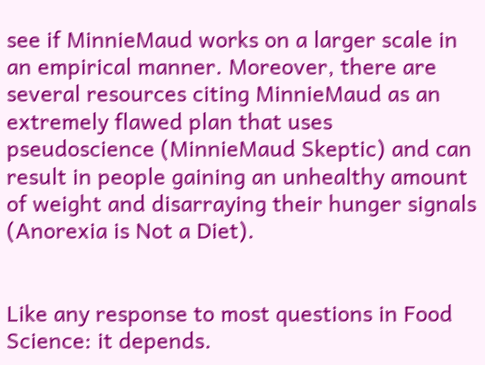see if MinnieMaud works on a larger scale in an empirical manner. Moreover, there are several resources citing MinnieMaud as an extremely flawed plan that uses pseudoscience (MinnieMaud Skeptic) and can result in people gaining an unhealthy amount of weight and disarraying their hunger signals (Anorexia is Not a Diet).


Like any response to most questions in Food Science: it depends.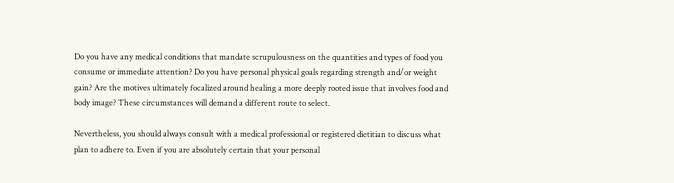Do you have any medical conditions that mandate scrupulousness on the quantities and types of food you consume or immediate attention? Do you have personal physical goals regarding strength and/or weight gain? Are the motives ultimately focalized around healing a more deeply rooted issue that involves food and body image? These circumstances will demand a different route to select.

Nevertheless, you should always consult with a medical professional or registered dietitian to discuss what plan to adhere to. Even if you are absolutely certain that your personal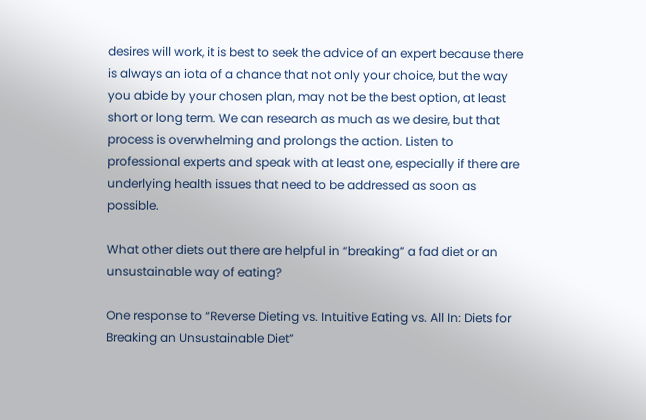desires will work, it is best to seek the advice of an expert because there is always an iota of a chance that not only your choice, but the way you abide by your chosen plan, may not be the best option, at least short or long term. We can research as much as we desire, but that process is overwhelming and prolongs the action. Listen to professional experts and speak with at least one, especially if there are underlying health issues that need to be addressed as soon as possible.

What other diets out there are helpful in “breaking” a fad diet or an unsustainable way of eating?

One response to “Reverse Dieting vs. Intuitive Eating vs. All In: Diets for Breaking an Unsustainable Diet”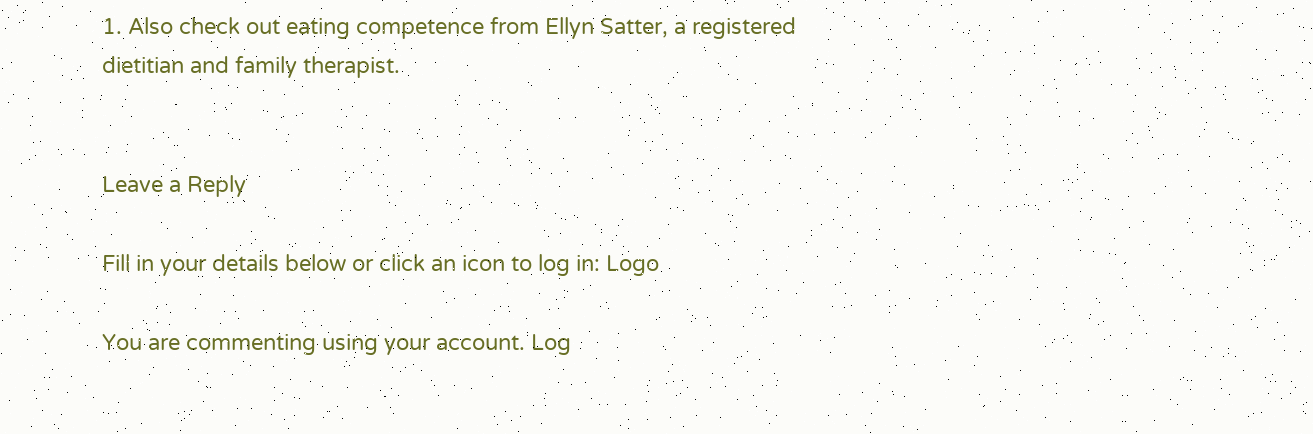1. Also check out eating competence from Ellyn Satter, a registered dietitian and family therapist.


Leave a Reply

Fill in your details below or click an icon to log in: Logo

You are commenting using your account. Log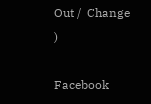Out /  Change )

Facebook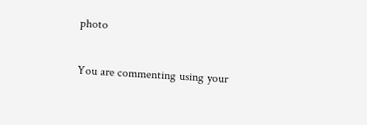photo

You are commenting using your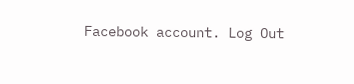Facebook account. Log Out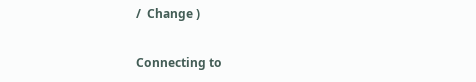/  Change )

Connecting to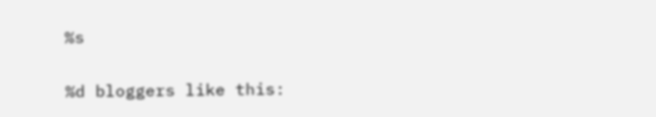%s

%d bloggers like this: